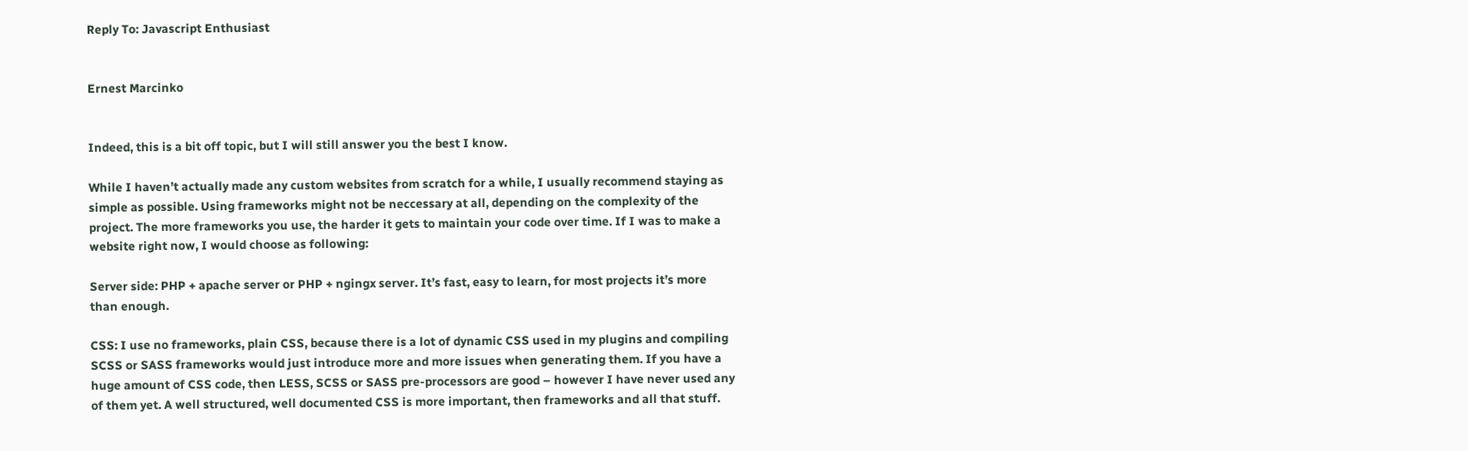Reply To: Javascript Enthusiast


Ernest Marcinko


Indeed, this is a bit off topic, but I will still answer you the best I know.

While I haven’t actually made any custom websites from scratch for a while, I usually recommend staying as simple as possible. Using frameworks might not be neccessary at all, depending on the complexity of the project. The more frameworks you use, the harder it gets to maintain your code over time. If I was to make a website right now, I would choose as following:

Server side: PHP + apache server or PHP + ngingx server. It’s fast, easy to learn, for most projects it’s more than enough.

CSS: I use no frameworks, plain CSS, because there is a lot of dynamic CSS used in my plugins and compiling SCSS or SASS frameworks would just introduce more and more issues when generating them. If you have a huge amount of CSS code, then LESS, SCSS or SASS pre-processors are good – however I have never used any of them yet. A well structured, well documented CSS is more important, then frameworks and all that stuff.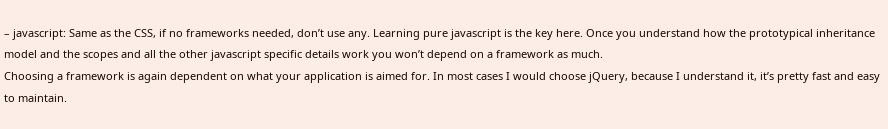– javascript: Same as the CSS, if no frameworks needed, don’t use any. Learning pure javascript is the key here. Once you understand how the prototypical inheritance model and the scopes and all the other javascript specific details work you won’t depend on a framework as much.
Choosing a framework is again dependent on what your application is aimed for. In most cases I would choose jQuery, because I understand it, it’s pretty fast and easy to maintain.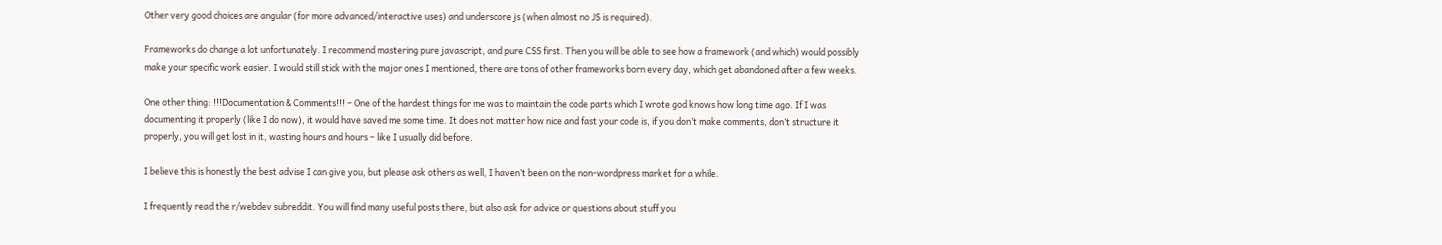Other very good choices are angular (for more advanced/interactive uses) and underscore js (when almost no JS is required).

Frameworks do change a lot unfortunately. I recommend mastering pure javascript, and pure CSS first. Then you will be able to see how a framework (and which) would possibly make your specific work easier. I would still stick with the major ones I mentioned, there are tons of other frameworks born every day, which get abandoned after a few weeks.

One other thing: !!!Documentation & Comments!!! – One of the hardest things for me was to maintain the code parts which I wrote god knows how long time ago. If I was documenting it properly (like I do now), it would have saved me some time. It does not matter how nice and fast your code is, if you don’t make comments, don’t structure it properly, you will get lost in it, wasting hours and hours – like I usually did before.

I believe this is honestly the best advise I can give you, but please ask others as well, I haven’t been on the non-wordpress market for a while.

I frequently read the r/webdev subreddit. You will find many useful posts there, but also ask for advice or questions about stuff you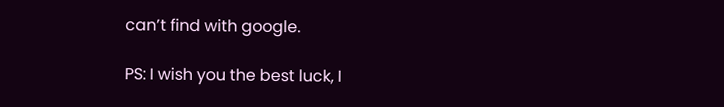can’t find with google.

PS: I wish you the best luck, I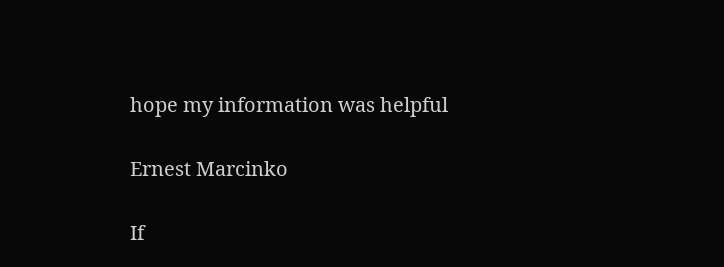hope my information was helpful

Ernest Marcinko

If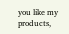you like my products,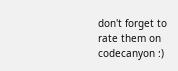don't forget to rate them on codecanyon :)